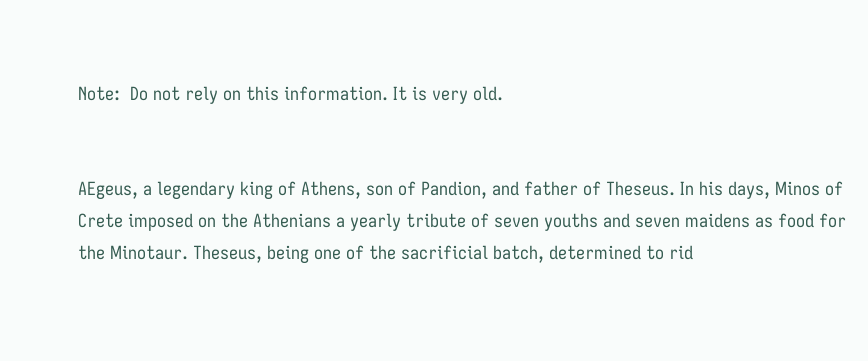Note:  Do not rely on this information. It is very old.


AEgeus, a legendary king of Athens, son of Pandion, and father of Theseus. In his days, Minos of Crete imposed on the Athenians a yearly tribute of seven youths and seven maidens as food for the Minotaur. Theseus, being one of the sacrificial batch, determined to rid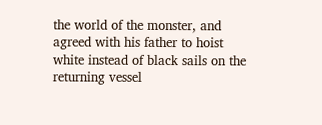the world of the monster, and agreed with his father to hoist white instead of black sails on the returning vessel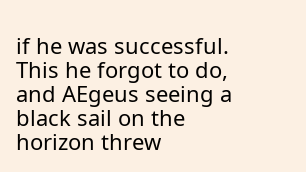if he was successful. This he forgot to do, and AEgeus seeing a black sail on the horizon threw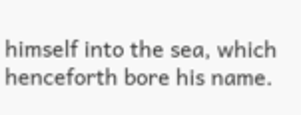himself into the sea, which henceforth bore his name.